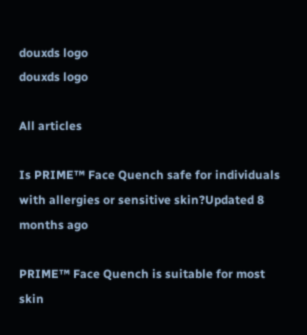douxds logo
douxds logo

All articles

Is PRIME™ Face Quench safe for individuals with allergies or sensitive skin?Updated 8 months ago

PRIME™ Face Quench is suitable for most skin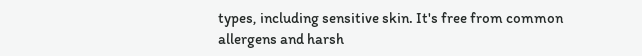types, including sensitive skin. It's free from common allergens and harsh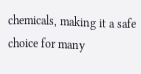chemicals, making it a safe choice for many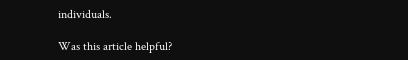individuals.

Was this article helpful?